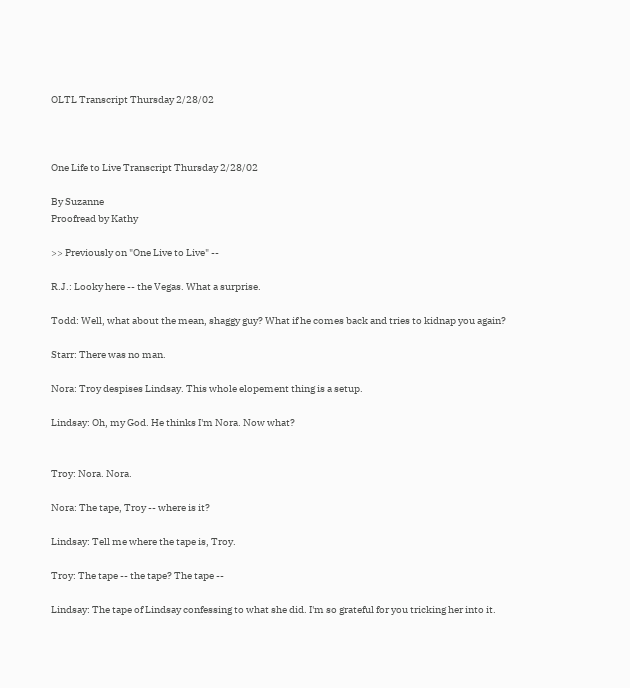OLTL Transcript Thursday 2/28/02



One Life to Live Transcript Thursday 2/28/02

By Suzanne
Proofread by Kathy

>> Previously on "One Live to Live" --

R.J.: Looky here -- the Vegas. What a surprise.

Todd: Well, what about the mean, shaggy guy? What if he comes back and tries to kidnap you again?

Starr: There was no man.

Nora: Troy despises Lindsay. This whole elopement thing is a setup.

Lindsay: Oh, my God. He thinks I'm Nora. Now what?


Troy: Nora. Nora.

Nora: The tape, Troy -- where is it?

Lindsay: Tell me where the tape is, Troy.

Troy: The tape -- the tape? The tape --

Lindsay: The tape of Lindsay confessing to what she did. I'm so grateful for you tricking her into it.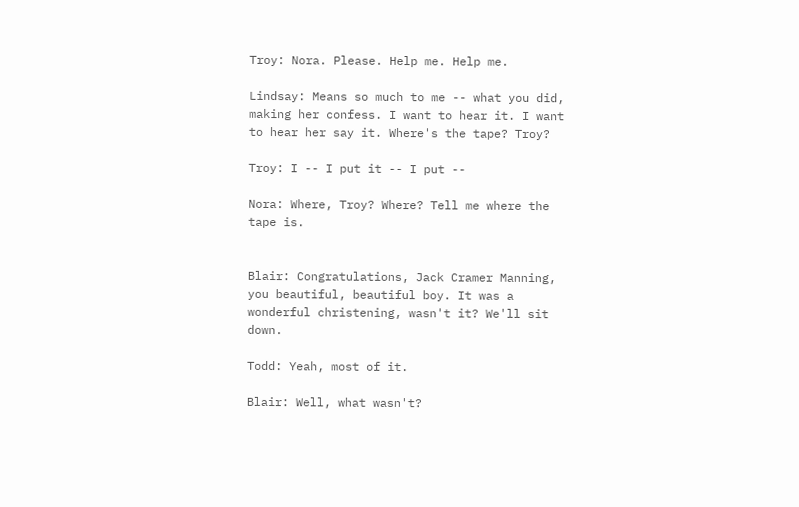Troy: Nora. Please. Help me. Help me.

Lindsay: Means so much to me -- what you did, making her confess. I want to hear it. I want to hear her say it. Where's the tape? Troy?

Troy: I -- I put it -- I put --

Nora: Where, Troy? Where? Tell me where the tape is.


Blair: Congratulations, Jack Cramer Manning, you beautiful, beautiful boy. It was a wonderful christening, wasn't it? We'll sit down.

Todd: Yeah, most of it.

Blair: Well, what wasn't?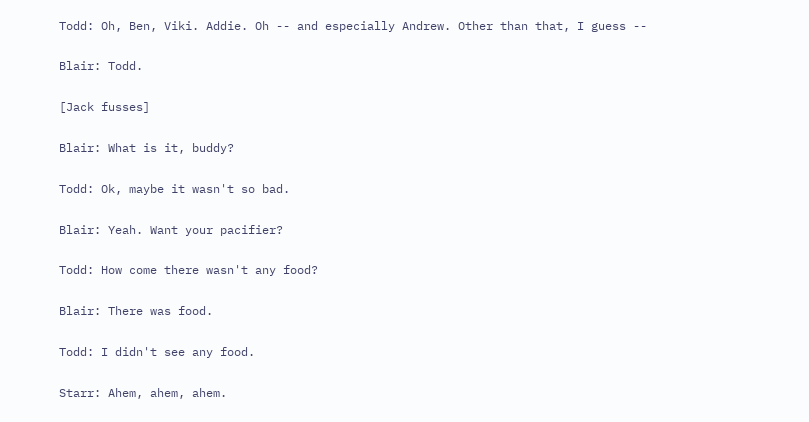Todd: Oh, Ben, Viki. Addie. Oh -- and especially Andrew. Other than that, I guess --

Blair: Todd.

[Jack fusses]

Blair: What is it, buddy?

Todd: Ok, maybe it wasn't so bad.

Blair: Yeah. Want your pacifier?

Todd: How come there wasn't any food?

Blair: There was food.

Todd: I didn't see any food.

Starr: Ahem, ahem, ahem.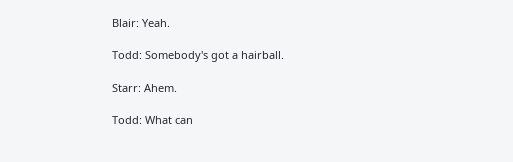Blair: Yeah.

Todd: Somebody's got a hairball.

Starr: Ahem.

Todd: What can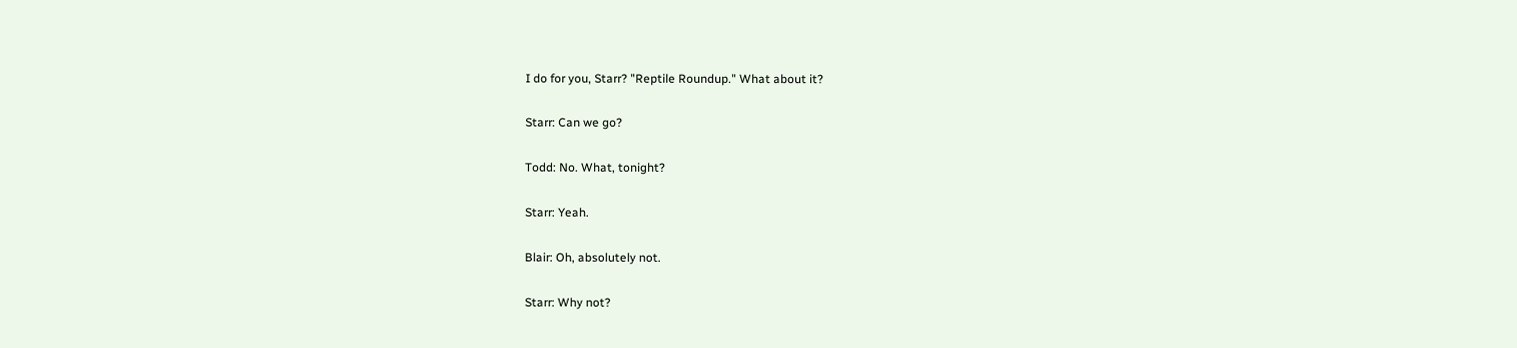I do for you, Starr? "Reptile Roundup." What about it?

Starr: Can we go?

Todd: No. What, tonight?

Starr: Yeah.

Blair: Oh, absolutely not.

Starr: Why not?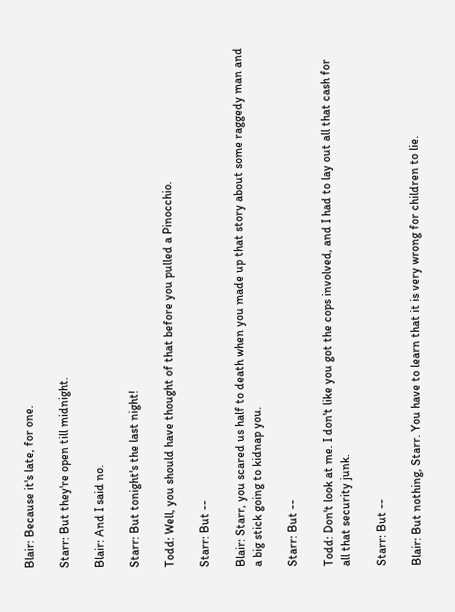Blair: Because it's late, for one.

Starr: But they're open till midnight.

Blair: And I said no.

Starr: But tonight's the last night!

Todd: Well, you should have thought of that before you pulled a Pinocchio.

Starr: But --

Blair: Starr, you scared us half to death when you made up that story about some raggedy man and a big stick going to kidnap you.

Starr: But --

Todd: Don't look at me. I don't like you got the cops involved, and I had to lay out all that cash for all that security junk.

Starr: But --

Blair: But nothing, Starr. You have to learn that it is very wrong for children to lie.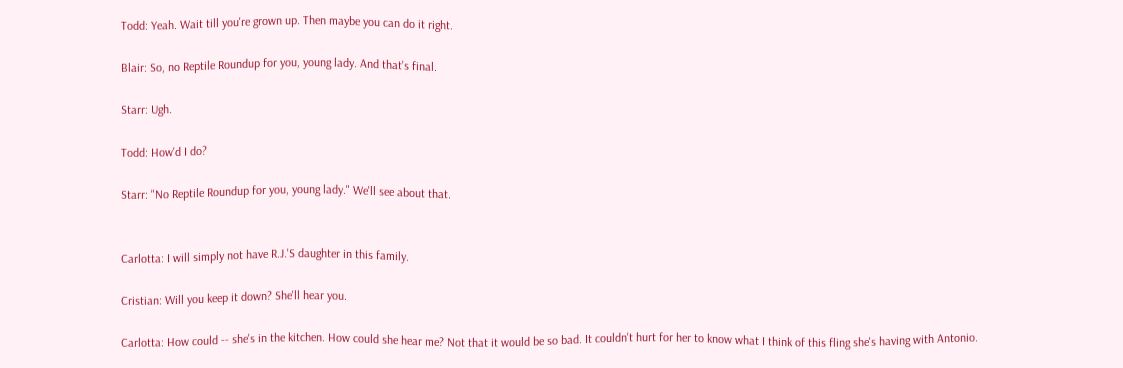Todd: Yeah. Wait till you're grown up. Then maybe you can do it right.

Blair: So, no Reptile Roundup for you, young lady. And that's final.

Starr: Ugh.

Todd: How'd I do?

Starr: "No Reptile Roundup for you, young lady." We'll see about that.


Carlotta: I will simply not have R.J.'S daughter in this family.

Cristian: Will you keep it down? She'll hear you.

Carlotta: How could -- she's in the kitchen. How could she hear me? Not that it would be so bad. It couldn't hurt for her to know what I think of this fling she's having with Antonio.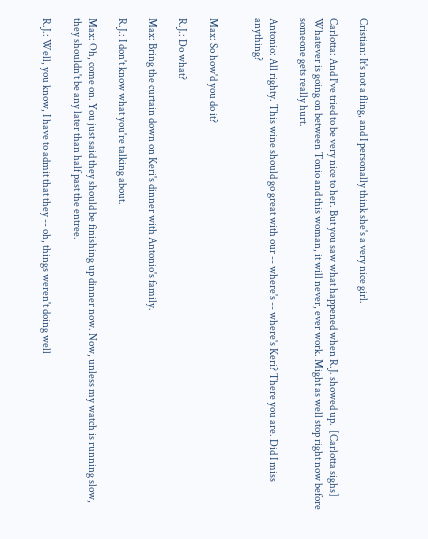Cristian: It's not a fling, and I personally think she's a very nice girl.

Carlotta: And I've tried to be very nice to her. But you saw what happened when R.J. showed up.  [Carlotta sighs]   Whatever is going on between Tonio and this woman, it will never, ever work. Might as well stop right now before someone gets really hurt.

Antonio: All righty. This wine should go great with our -- where's -- where's Keri? There you are. Did I miss anything?


Max: So how'd you do it?

R.J.: Do what?

Max: Bring the curtain down on Keri's dinner with Antonio's family.

R.J.: I don't know what you're talking about.

Max: Oh, come on. You just said they should be finishing up dinner now. Now, unless my watch is running slow, they shouldn't be any later than half past the entree.

R.J.: Well, you know, I have to admit that they -- oh, things weren't doing well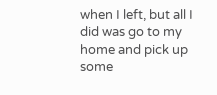when I left, but all I did was go to my home and pick up some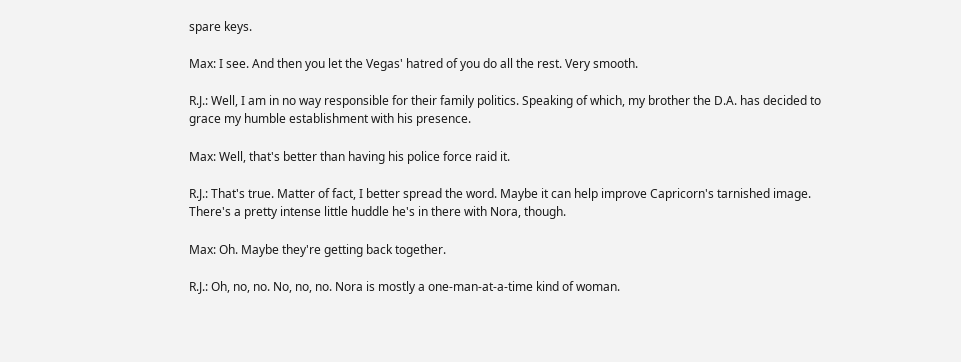spare keys.

Max: I see. And then you let the Vegas' hatred of you do all the rest. Very smooth.

R.J.: Well, I am in no way responsible for their family politics. Speaking of which, my brother the D.A. has decided to grace my humble establishment with his presence.

Max: Well, that's better than having his police force raid it.

R.J.: That's true. Matter of fact, I better spread the word. Maybe it can help improve Capricorn's tarnished image. There's a pretty intense little huddle he's in there with Nora, though.

Max: Oh. Maybe they're getting back together.

R.J.: Oh, no, no. No, no, no. Nora is mostly a one-man-at-a-time kind of woman.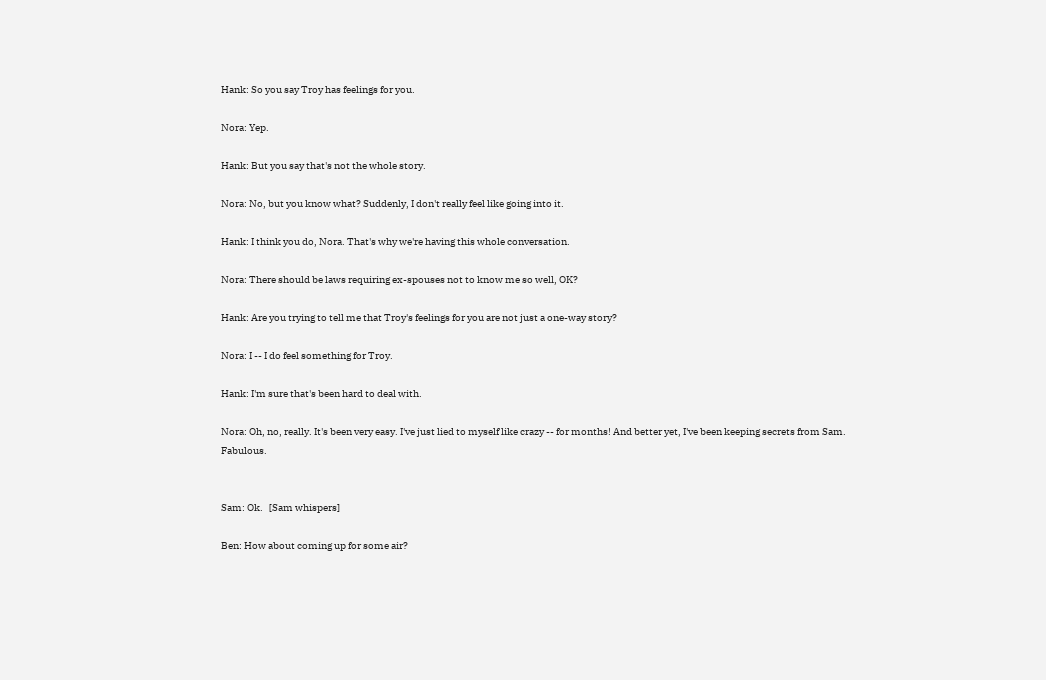Hank: So you say Troy has feelings for you.

Nora: Yep.

Hank: But you say that's not the whole story.

Nora: No, but you know what? Suddenly, I don't really feel like going into it.

Hank: I think you do, Nora. That's why we're having this whole conversation.

Nora: There should be laws requiring ex-spouses not to know me so well, OK?

Hank: Are you trying to tell me that Troy's feelings for you are not just a one-way story?

Nora: I -- I do feel something for Troy.

Hank: I'm sure that's been hard to deal with.

Nora: Oh, no, really. It's been very easy. I've just lied to myself like crazy -- for months! And better yet, I've been keeping secrets from Sam. Fabulous.


Sam: Ok.   [Sam whispers]

Ben: How about coming up for some air?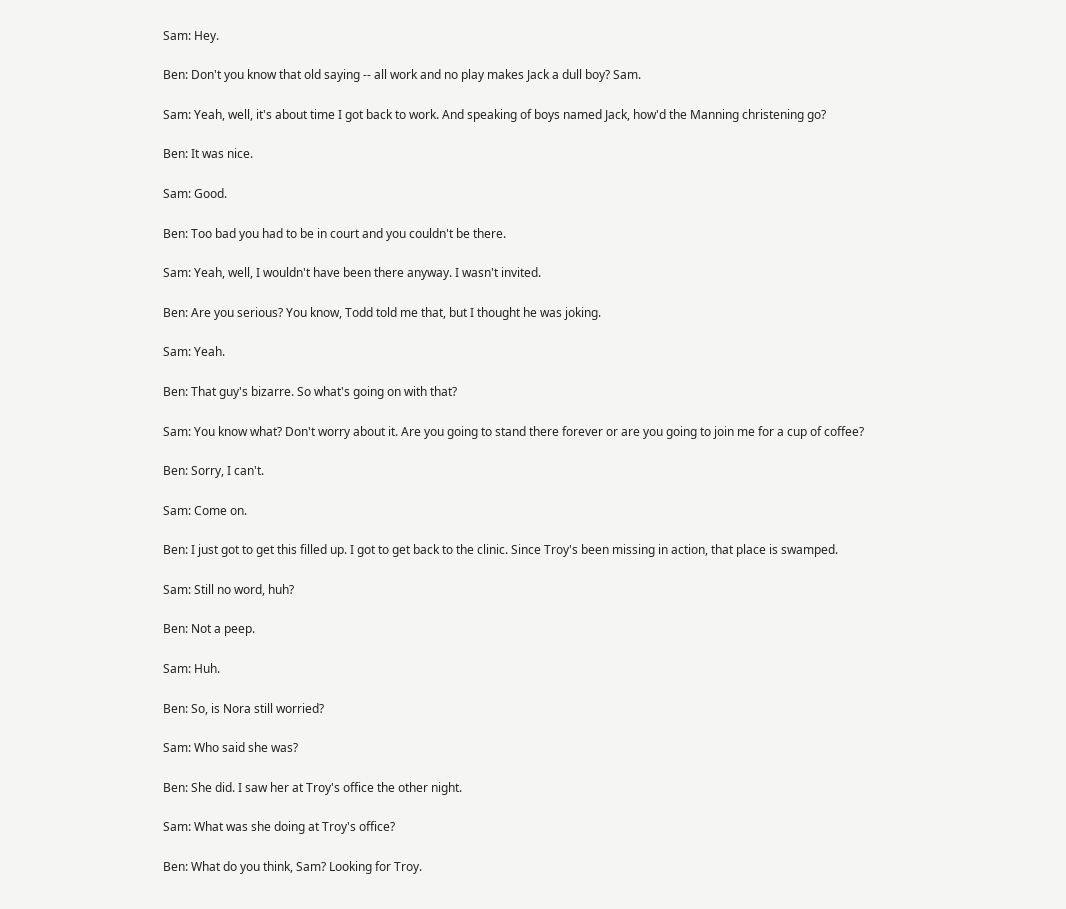Sam: Hey.

Ben: Don't you know that old saying -- all work and no play makes Jack a dull boy? Sam.

Sam: Yeah, well, it's about time I got back to work. And speaking of boys named Jack, how'd the Manning christening go?

Ben: It was nice.

Sam: Good.

Ben: Too bad you had to be in court and you couldn't be there.

Sam: Yeah, well, I wouldn't have been there anyway. I wasn't invited.

Ben: Are you serious? You know, Todd told me that, but I thought he was joking.

Sam: Yeah.

Ben: That guy's bizarre. So what's going on with that?

Sam: You know what? Don't worry about it. Are you going to stand there forever or are you going to join me for a cup of coffee?

Ben: Sorry, I can't.

Sam: Come on.

Ben: I just got to get this filled up. I got to get back to the clinic. Since Troy's been missing in action, that place is swamped.

Sam: Still no word, huh?

Ben: Not a peep.

Sam: Huh.

Ben: So, is Nora still worried?

Sam: Who said she was?

Ben: She did. I saw her at Troy's office the other night.

Sam: What was she doing at Troy's office?

Ben: What do you think, Sam? Looking for Troy.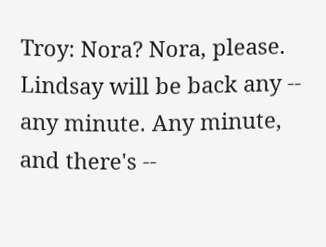Troy: Nora? Nora, please. Lindsay will be back any -- any minute. Any minute, and there's --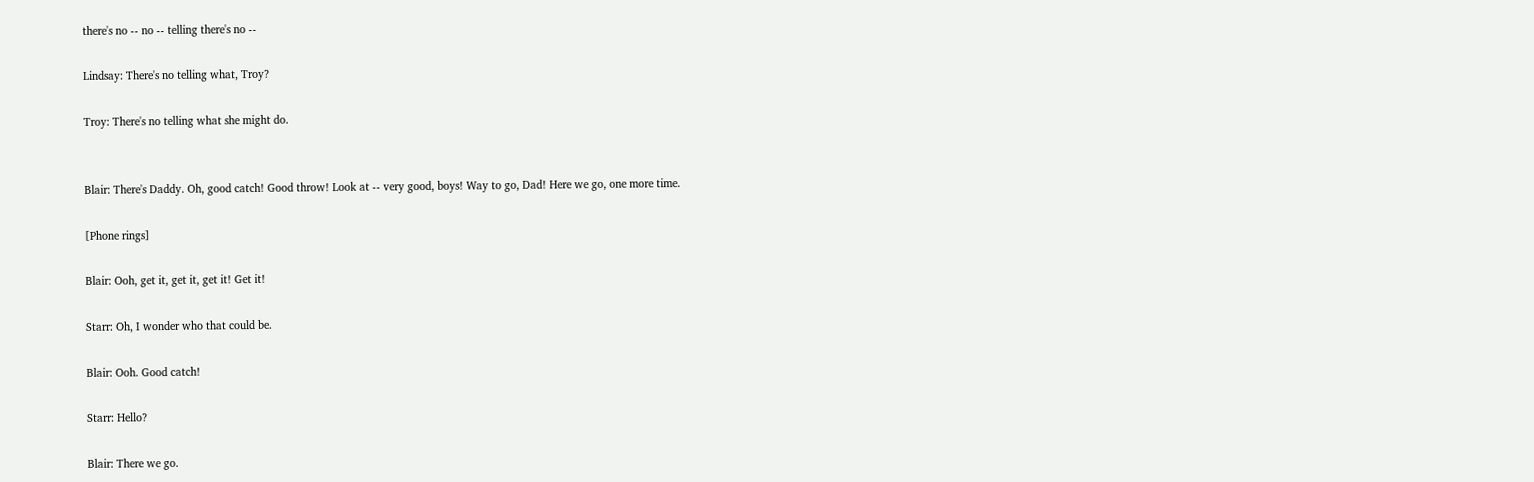there's no -- no -- telling there's no --

Lindsay: There's no telling what, Troy?

Troy: There's no telling what she might do.


Blair: There's Daddy. Oh, good catch! Good throw! Look at -- very good, boys! Way to go, Dad! Here we go, one more time.

[Phone rings]

Blair: Ooh, get it, get it, get it! Get it!

Starr: Oh, I wonder who that could be.

Blair: Ooh. Good catch!

Starr: Hello?

Blair: There we go.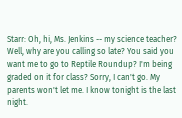Starr: Oh, hi, Ms. Jenkins -- my science teacher? Well, why are you calling so late? You said you want me to go to Reptile Roundup? I'm being graded on it for class? Sorry, I can't go. My parents won't let me. I know tonight is the last night.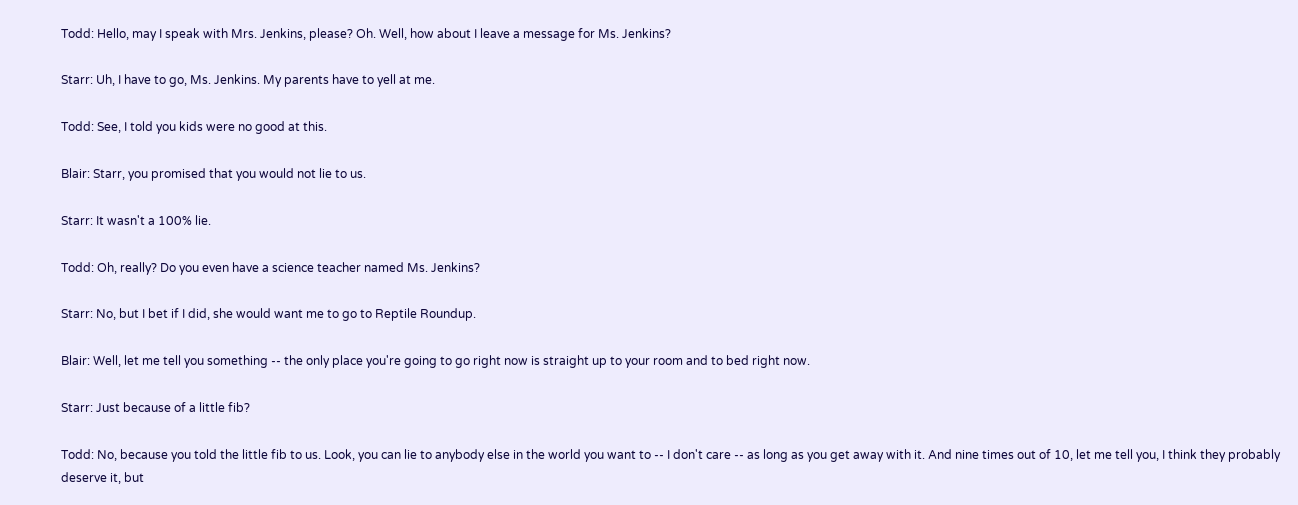Todd: Hello, may I speak with Mrs. Jenkins, please? Oh. Well, how about I leave a message for Ms. Jenkins?

Starr: Uh, I have to go, Ms. Jenkins. My parents have to yell at me.

Todd: See, I told you kids were no good at this.

Blair: Starr, you promised that you would not lie to us.

Starr: It wasn't a 100% lie.

Todd: Oh, really? Do you even have a science teacher named Ms. Jenkins?

Starr: No, but I bet if I did, she would want me to go to Reptile Roundup.

Blair: Well, let me tell you something -- the only place you're going to go right now is straight up to your room and to bed right now.

Starr: Just because of a little fib?

Todd: No, because you told the little fib to us. Look, you can lie to anybody else in the world you want to -- I don't care -- as long as you get away with it. And nine times out of 10, let me tell you, I think they probably deserve it, but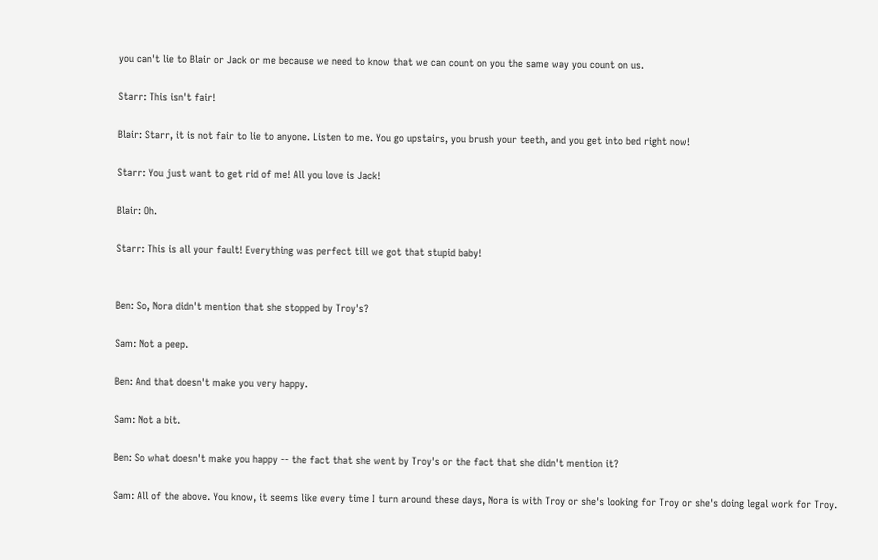you can't lie to Blair or Jack or me because we need to know that we can count on you the same way you count on us.

Starr: This isn't fair!

Blair: Starr, it is not fair to lie to anyone. Listen to me. You go upstairs, you brush your teeth, and you get into bed right now!

Starr: You just want to get rid of me! All you love is Jack!

Blair: Oh.

Starr: This is all your fault! Everything was perfect till we got that stupid baby!


Ben: So, Nora didn't mention that she stopped by Troy's?

Sam: Not a peep.

Ben: And that doesn't make you very happy.

Sam: Not a bit.

Ben: So what doesn't make you happy -- the fact that she went by Troy's or the fact that she didn't mention it?

Sam: All of the above. You know, it seems like every time I turn around these days, Nora is with Troy or she's looking for Troy or she's doing legal work for Troy.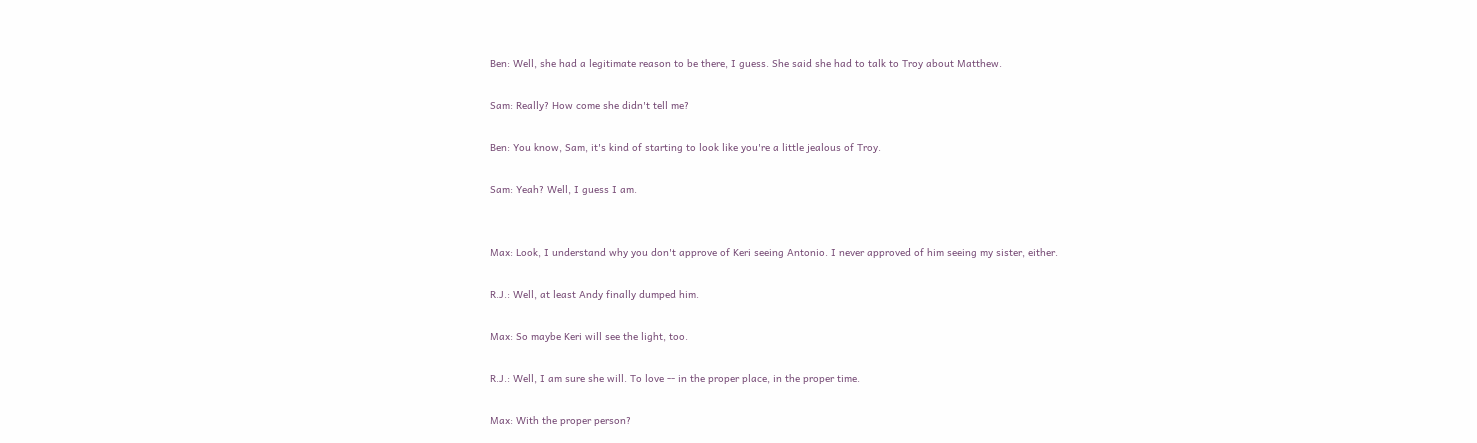Ben: Well, she had a legitimate reason to be there, I guess. She said she had to talk to Troy about Matthew.

Sam: Really? How come she didn't tell me?

Ben: You know, Sam, it's kind of starting to look like you're a little jealous of Troy.

Sam: Yeah? Well, I guess I am.


Max: Look, I understand why you don't approve of Keri seeing Antonio. I never approved of him seeing my sister, either.

R.J.: Well, at least Andy finally dumped him.

Max: So maybe Keri will see the light, too.

R.J.: Well, I am sure she will. To love -- in the proper place, in the proper time.

Max: With the proper person?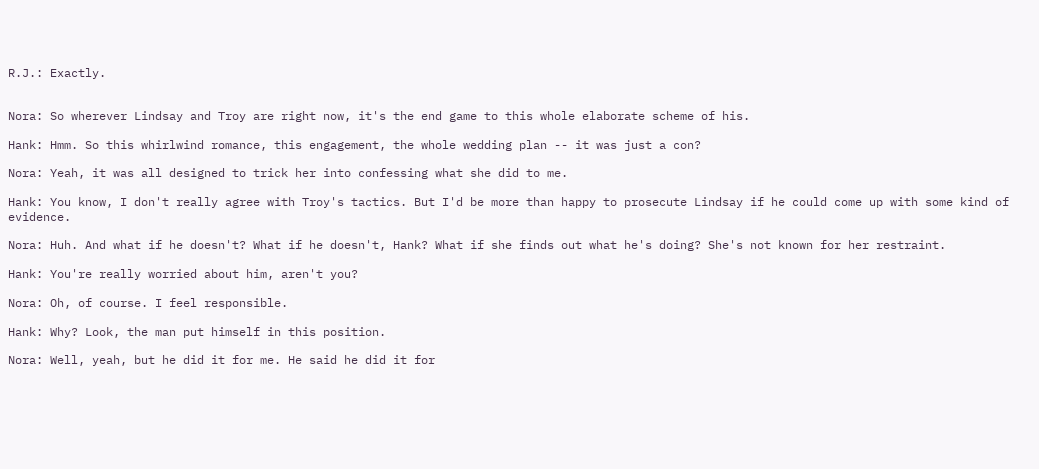R.J.: Exactly.


Nora: So wherever Lindsay and Troy are right now, it's the end game to this whole elaborate scheme of his.

Hank: Hmm. So this whirlwind romance, this engagement, the whole wedding plan -- it was just a con?

Nora: Yeah, it was all designed to trick her into confessing what she did to me.

Hank: You know, I don't really agree with Troy's tactics. But I'd be more than happy to prosecute Lindsay if he could come up with some kind of evidence.

Nora: Huh. And what if he doesn't? What if he doesn't, Hank? What if she finds out what he's doing? She's not known for her restraint.

Hank: You're really worried about him, aren't you?

Nora: Oh, of course. I feel responsible.

Hank: Why? Look, the man put himself in this position.

Nora: Well, yeah, but he did it for me. He said he did it for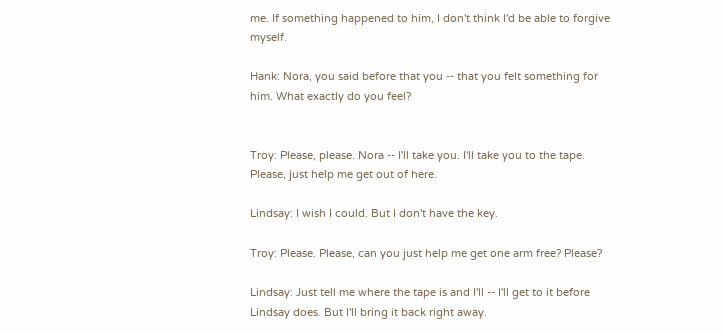me. If something happened to him, I don't think I'd be able to forgive myself.

Hank: Nora, you said before that you -- that you felt something for him. What exactly do you feel?


Troy: Please, please. Nora -- I'll take you. I'll take you to the tape. Please, just help me get out of here.

Lindsay: I wish I could. But I don't have the key.

Troy: Please. Please, can you just help me get one arm free? Please?

Lindsay: Just tell me where the tape is and I'll -- I'll get to it before Lindsay does. But I'll bring it back right away.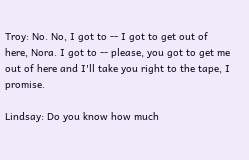Troy: No. No, I got to -- I got to get out of here, Nora. I got to -- please, you got to get me out of here and I'll take you right to the tape, I promise.

Lindsay: Do you know how much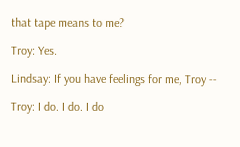that tape means to me?

Troy: Yes.

Lindsay: If you have feelings for me, Troy --

Troy: I do. I do. I do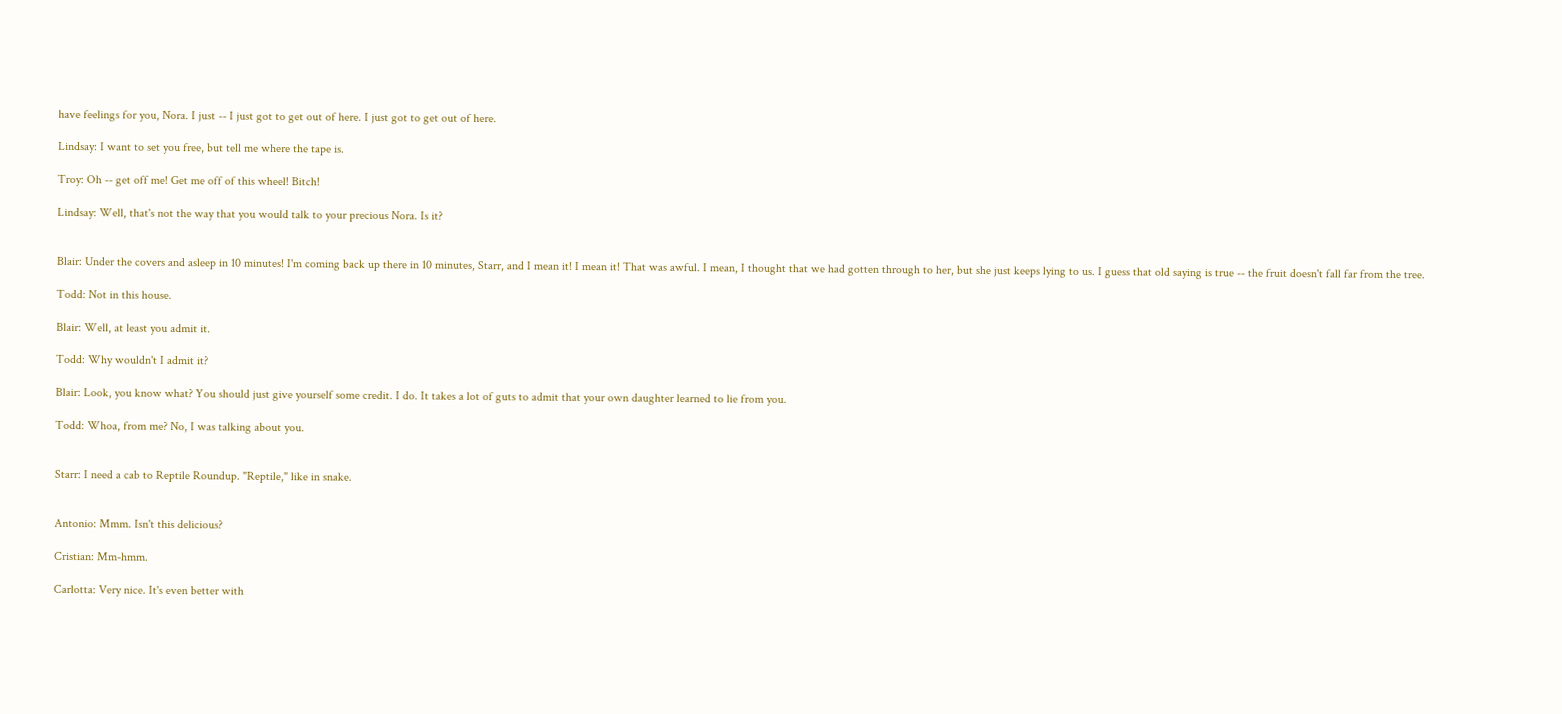have feelings for you, Nora. I just -- I just got to get out of here. I just got to get out of here.

Lindsay: I want to set you free, but tell me where the tape is.

Troy: Oh -- get off me! Get me off of this wheel! Bitch!

Lindsay: Well, that's not the way that you would talk to your precious Nora. Is it?


Blair: Under the covers and asleep in 10 minutes! I'm coming back up there in 10 minutes, Starr, and I mean it! I mean it! That was awful. I mean, I thought that we had gotten through to her, but she just keeps lying to us. I guess that old saying is true -- the fruit doesn't fall far from the tree.

Todd: Not in this house.

Blair: Well, at least you admit it.

Todd: Why wouldn't I admit it?

Blair: Look, you know what? You should just give yourself some credit. I do. It takes a lot of guts to admit that your own daughter learned to lie from you.

Todd: Whoa, from me? No, I was talking about you.


Starr: I need a cab to Reptile Roundup. "Reptile," like in snake.


Antonio: Mmm. Isn't this delicious?

Cristian: Mm-hmm.

Carlotta: Very nice. It's even better with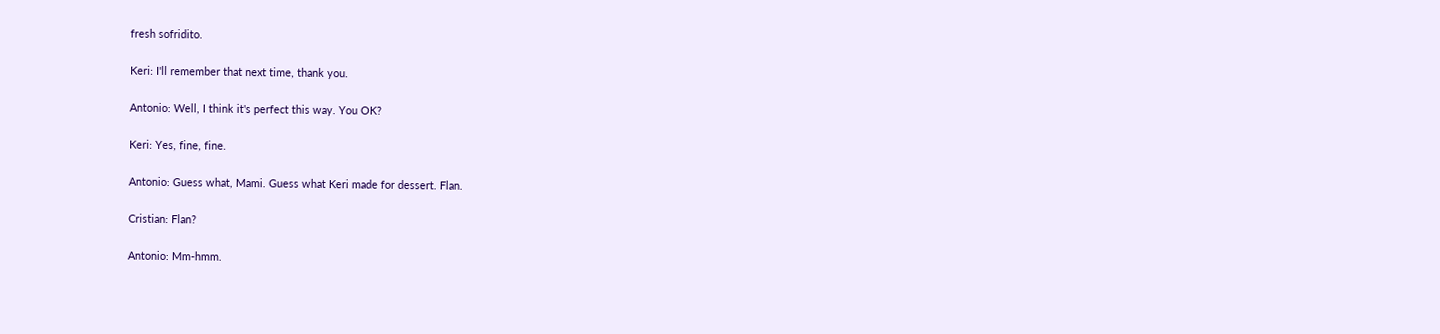fresh sofridito.

Keri: I'll remember that next time, thank you.

Antonio: Well, I think it's perfect this way. You OK?

Keri: Yes, fine, fine.

Antonio: Guess what, Mami. Guess what Keri made for dessert. Flan.

Cristian: Flan?

Antonio: Mm-hmm.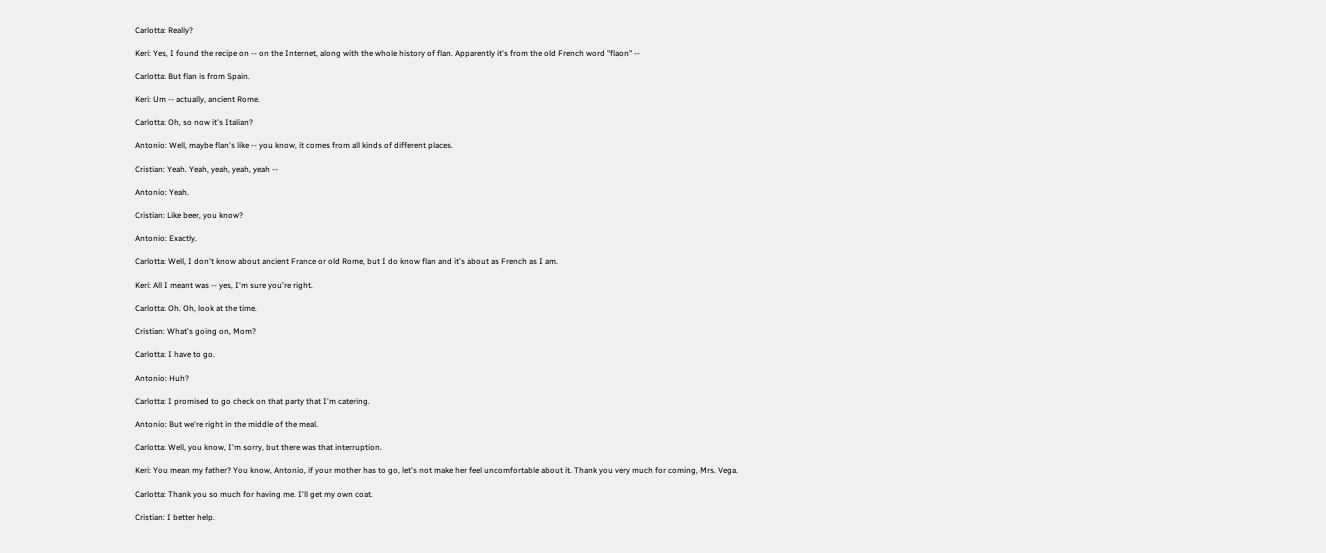Carlotta: Really?

Keri: Yes, I found the recipe on -- on the Internet, along with the whole history of flan. Apparently it's from the old French word "flaon" --

Carlotta: But flan is from Spain.

Keri: Um -- actually, ancient Rome.

Carlotta: Oh, so now it's Italian?

Antonio: Well, maybe flan's like -- you know, it comes from all kinds of different places.

Cristian: Yeah. Yeah, yeah, yeah, yeah --

Antonio: Yeah.

Cristian: Like beer, you know?

Antonio: Exactly.

Carlotta: Well, I don't know about ancient France or old Rome, but I do know flan and it's about as French as I am.

Keri: All I meant was -- yes, I'm sure you're right.

Carlotta: Oh. Oh, look at the time.

Cristian: What's going on, Mom?

Carlotta: I have to go.

Antonio: Huh?

Carlotta: I promised to go check on that party that I'm catering.

Antonio: But we're right in the middle of the meal.

Carlotta: Well, you know, I'm sorry, but there was that interruption.

Keri: You mean my father? You know, Antonio, if your mother has to go, let's not make her feel uncomfortable about it. Thank you very much for coming, Mrs. Vega.

Carlotta: Thank you so much for having me. I'll get my own coat.

Cristian: I better help.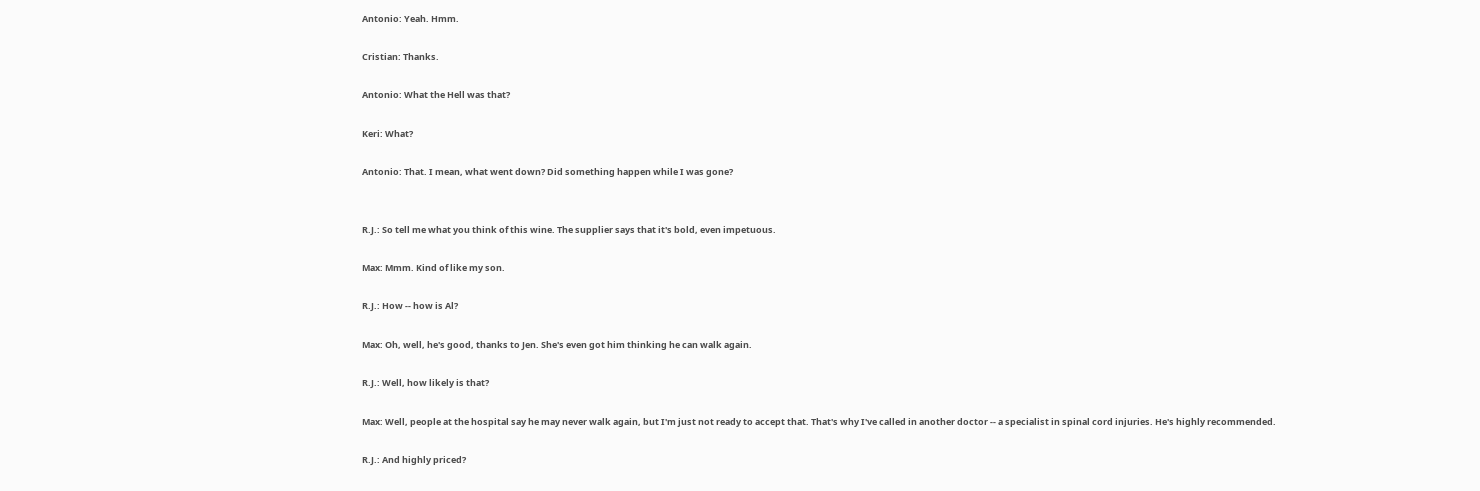Antonio: Yeah. Hmm.

Cristian: Thanks.

Antonio: What the Hell was that?

Keri: What?

Antonio: That. I mean, what went down? Did something happen while I was gone?


R.J.: So tell me what you think of this wine. The supplier says that it's bold, even impetuous.

Max: Mmm. Kind of like my son.

R.J.: How -- how is Al?

Max: Oh, well, he's good, thanks to Jen. She's even got him thinking he can walk again.

R.J.: Well, how likely is that?

Max: Well, people at the hospital say he may never walk again, but I'm just not ready to accept that. That's why I've called in another doctor -- a specialist in spinal cord injuries. He's highly recommended.

R.J.: And highly priced?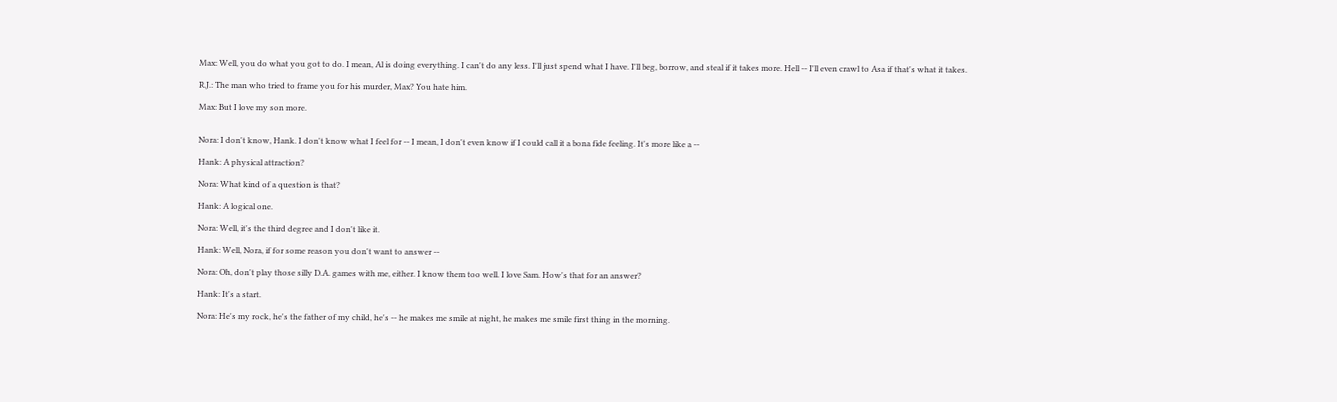Max: Well, you do what you got to do. I mean, Al is doing everything. I can't do any less. I'll just spend what I have. I'll beg, borrow, and steal if it takes more. Hell -- I'll even crawl to Asa if that's what it takes.

R.J.: The man who tried to frame you for his murder, Max? You hate him.

Max: But I love my son more.


Nora: I don't know, Hank. I don't know what I feel for -- I mean, I don't even know if I could call it a bona fide feeling. It's more like a --

Hank: A physical attraction?

Nora: What kind of a question is that?

Hank: A logical one.

Nora: Well, it's the third degree and I don't like it.

Hank: Well, Nora, if for some reason you don't want to answer --

Nora: Oh, don't play those silly D.A. games with me, either. I know them too well. I love Sam. How's that for an answer?

Hank: It's a start.

Nora: He's my rock, he's the father of my child, he's -- he makes me smile at night, he makes me smile first thing in the morning.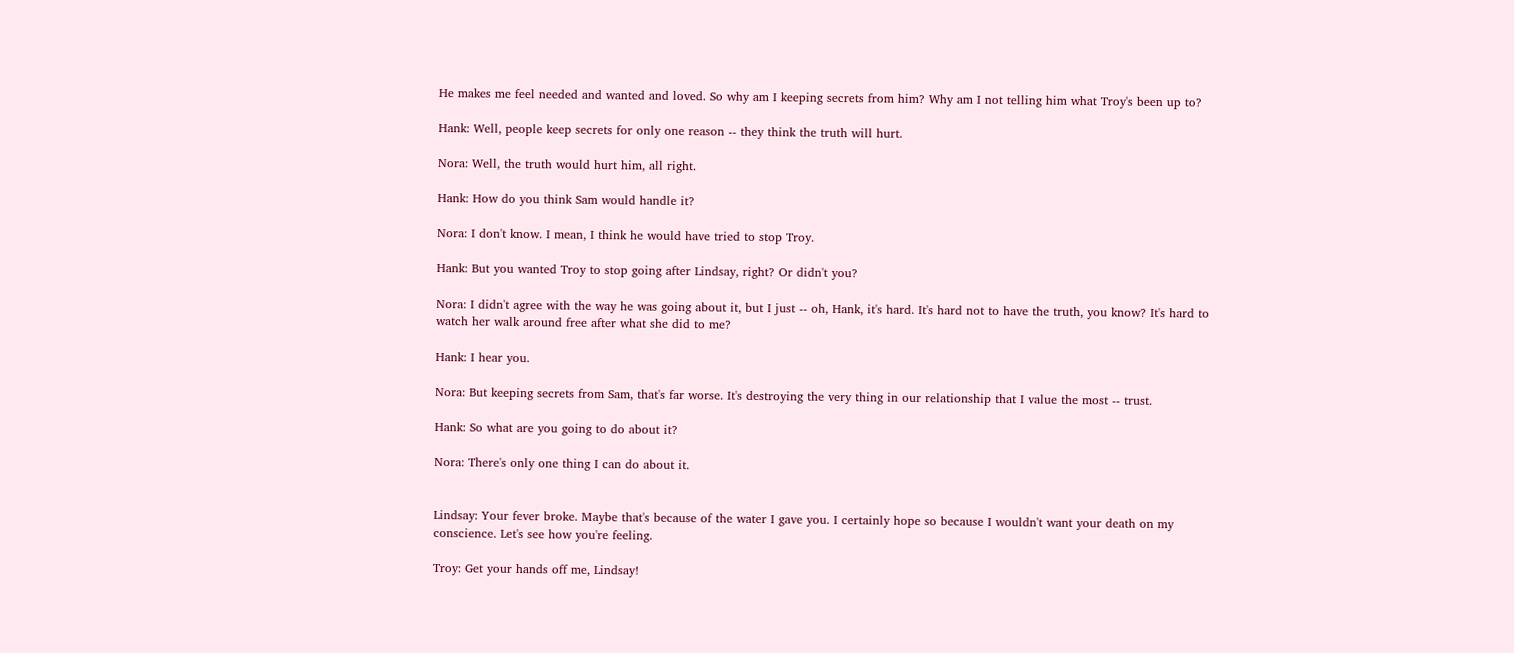He makes me feel needed and wanted and loved. So why am I keeping secrets from him? Why am I not telling him what Troy's been up to?

Hank: Well, people keep secrets for only one reason -- they think the truth will hurt.

Nora: Well, the truth would hurt him, all right.

Hank: How do you think Sam would handle it?

Nora: I don't know. I mean, I think he would have tried to stop Troy.

Hank: But you wanted Troy to stop going after Lindsay, right? Or didn't you?

Nora: I didn't agree with the way he was going about it, but I just -- oh, Hank, it's hard. It's hard not to have the truth, you know? It's hard to watch her walk around free after what she did to me?

Hank: I hear you.

Nora: But keeping secrets from Sam, that's far worse. It's destroying the very thing in our relationship that I value the most -- trust.

Hank: So what are you going to do about it?

Nora: There's only one thing I can do about it.


Lindsay: Your fever broke. Maybe that's because of the water I gave you. I certainly hope so because I wouldn't want your death on my conscience. Let's see how you're feeling.

Troy: Get your hands off me, Lindsay!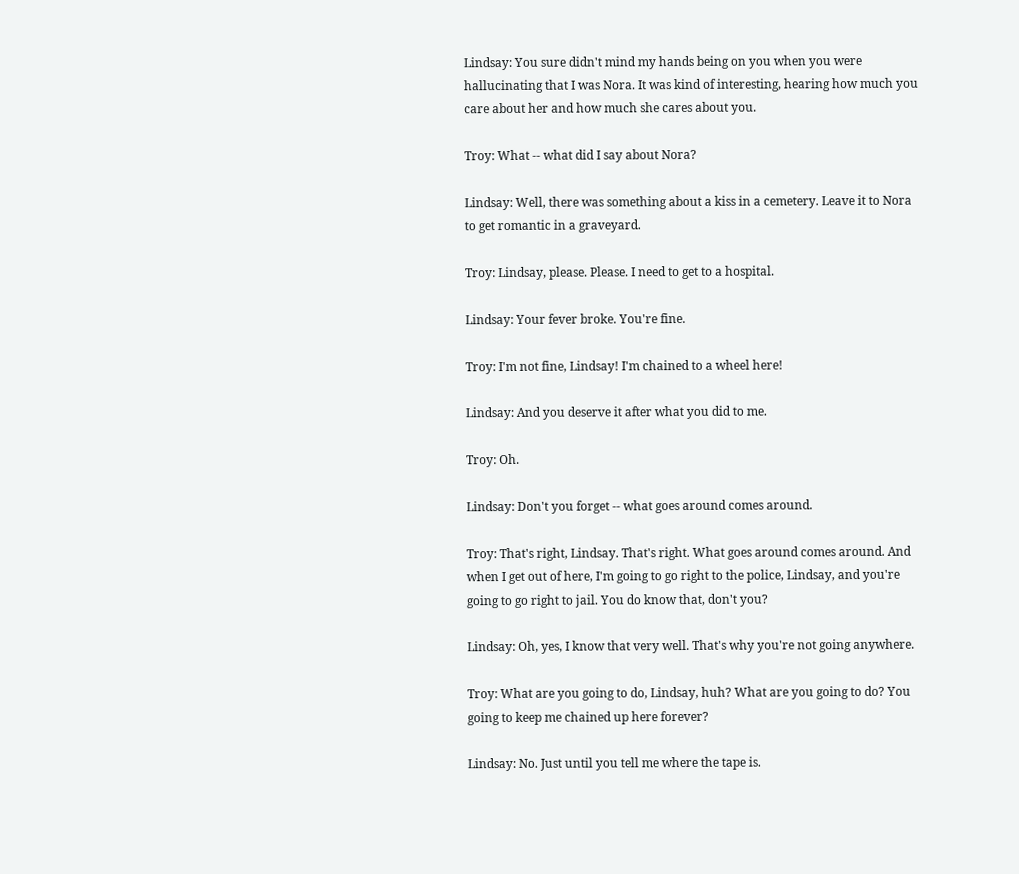Lindsay: You sure didn't mind my hands being on you when you were hallucinating that I was Nora. It was kind of interesting, hearing how much you care about her and how much she cares about you.

Troy: What -- what did I say about Nora?

Lindsay: Well, there was something about a kiss in a cemetery. Leave it to Nora to get romantic in a graveyard.

Troy: Lindsay, please. Please. I need to get to a hospital.

Lindsay: Your fever broke. You're fine.

Troy: I'm not fine, Lindsay! I'm chained to a wheel here!

Lindsay: And you deserve it after what you did to me.

Troy: Oh.

Lindsay: Don't you forget -- what goes around comes around.

Troy: That's right, Lindsay. That's right. What goes around comes around. And when I get out of here, I'm going to go right to the police, Lindsay, and you're going to go right to jail. You do know that, don't you?

Lindsay: Oh, yes, I know that very well. That's why you're not going anywhere.

Troy: What are you going to do, Lindsay, huh? What are you going to do? You going to keep me chained up here forever?

Lindsay: No. Just until you tell me where the tape is.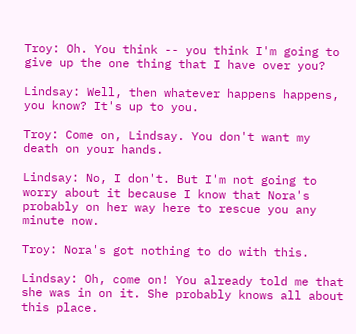Troy: Oh. You think -- you think I'm going to give up the one thing that I have over you?

Lindsay: Well, then whatever happens happens, you know? It's up to you.

Troy: Come on, Lindsay. You don't want my death on your hands.

Lindsay: No, I don't. But I'm not going to worry about it because I know that Nora's probably on her way here to rescue you any minute now.

Troy: Nora's got nothing to do with this.

Lindsay: Oh, come on! You already told me that she was in on it. She probably knows all about this place.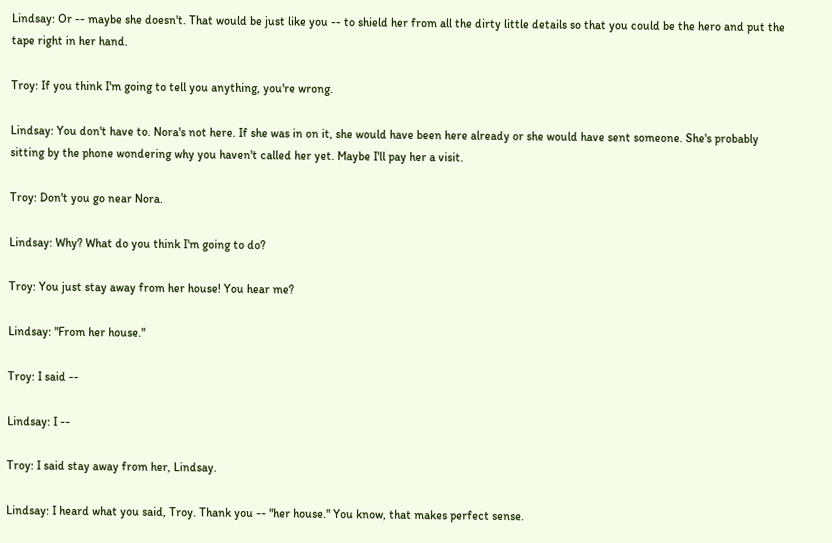Lindsay: Or -- maybe she doesn't. That would be just like you -- to shield her from all the dirty little details so that you could be the hero and put the tape right in her hand.

Troy: If you think I'm going to tell you anything, you're wrong.

Lindsay: You don't have to. Nora's not here. If she was in on it, she would have been here already or she would have sent someone. She's probably sitting by the phone wondering why you haven't called her yet. Maybe I'll pay her a visit.

Troy: Don't you go near Nora.

Lindsay: Why? What do you think I'm going to do?

Troy: You just stay away from her house! You hear me?

Lindsay: "From her house."

Troy: I said --

Lindsay: I --

Troy: I said stay away from her, Lindsay.

Lindsay: I heard what you said, Troy. Thank you -- "her house." You know, that makes perfect sense.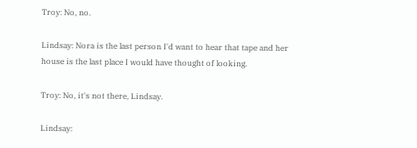Troy: No, no.

Lindsay: Nora is the last person I'd want to hear that tape and her house is the last place I would have thought of looking.

Troy: No, it's not there, Lindsay.

Lindsay: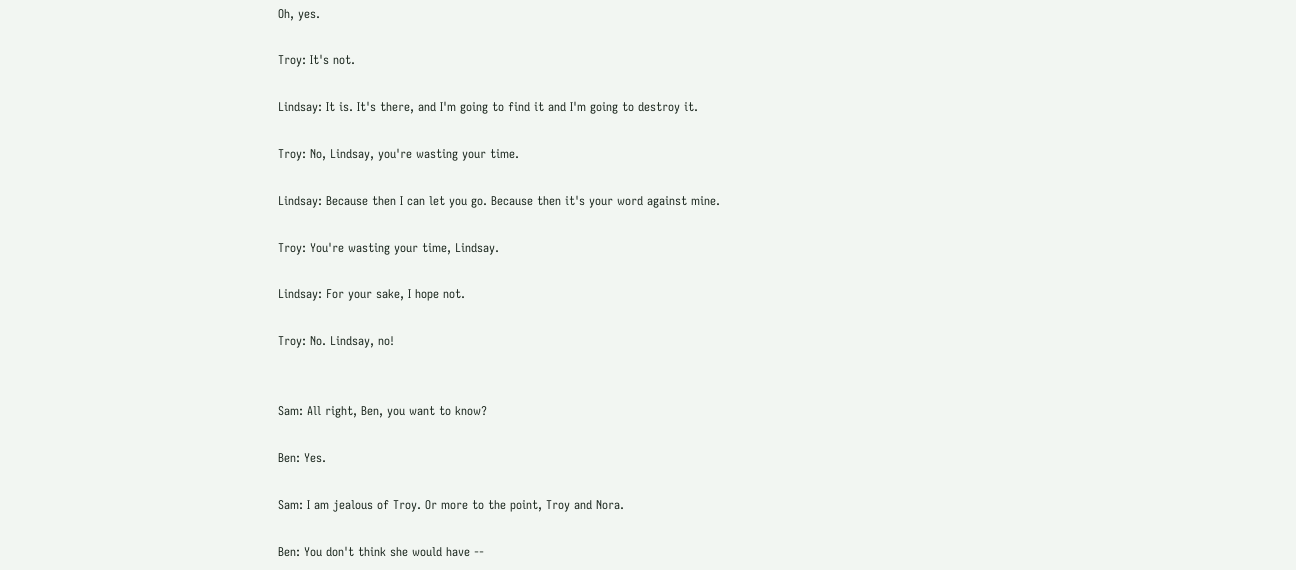Oh, yes.

Troy: It's not.

Lindsay: It is. It's there, and I'm going to find it and I'm going to destroy it.

Troy: No, Lindsay, you're wasting your time.

Lindsay: Because then I can let you go. Because then it's your word against mine.

Troy: You're wasting your time, Lindsay.

Lindsay: For your sake, I hope not.

Troy: No. Lindsay, no!


Sam: All right, Ben, you want to know?

Ben: Yes.

Sam: I am jealous of Troy. Or more to the point, Troy and Nora.

Ben: You don't think she would have --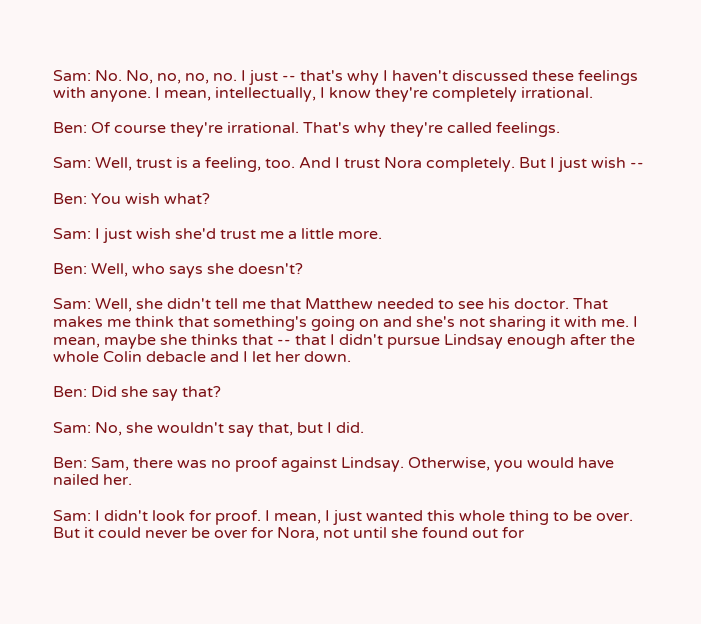Sam: No. No, no, no, no. I just -- that's why I haven't discussed these feelings with anyone. I mean, intellectually, I know they're completely irrational.

Ben: Of course they're irrational. That's why they're called feelings.

Sam: Well, trust is a feeling, too. And I trust Nora completely. But I just wish --

Ben: You wish what?

Sam: I just wish she'd trust me a little more.

Ben: Well, who says she doesn't?

Sam: Well, she didn't tell me that Matthew needed to see his doctor. That makes me think that something's going on and she's not sharing it with me. I mean, maybe she thinks that -- that I didn't pursue Lindsay enough after the whole Colin debacle and I let her down.

Ben: Did she say that?

Sam: No, she wouldn't say that, but I did.

Ben: Sam, there was no proof against Lindsay. Otherwise, you would have nailed her.

Sam: I didn't look for proof. I mean, I just wanted this whole thing to be over. But it could never be over for Nora, not until she found out for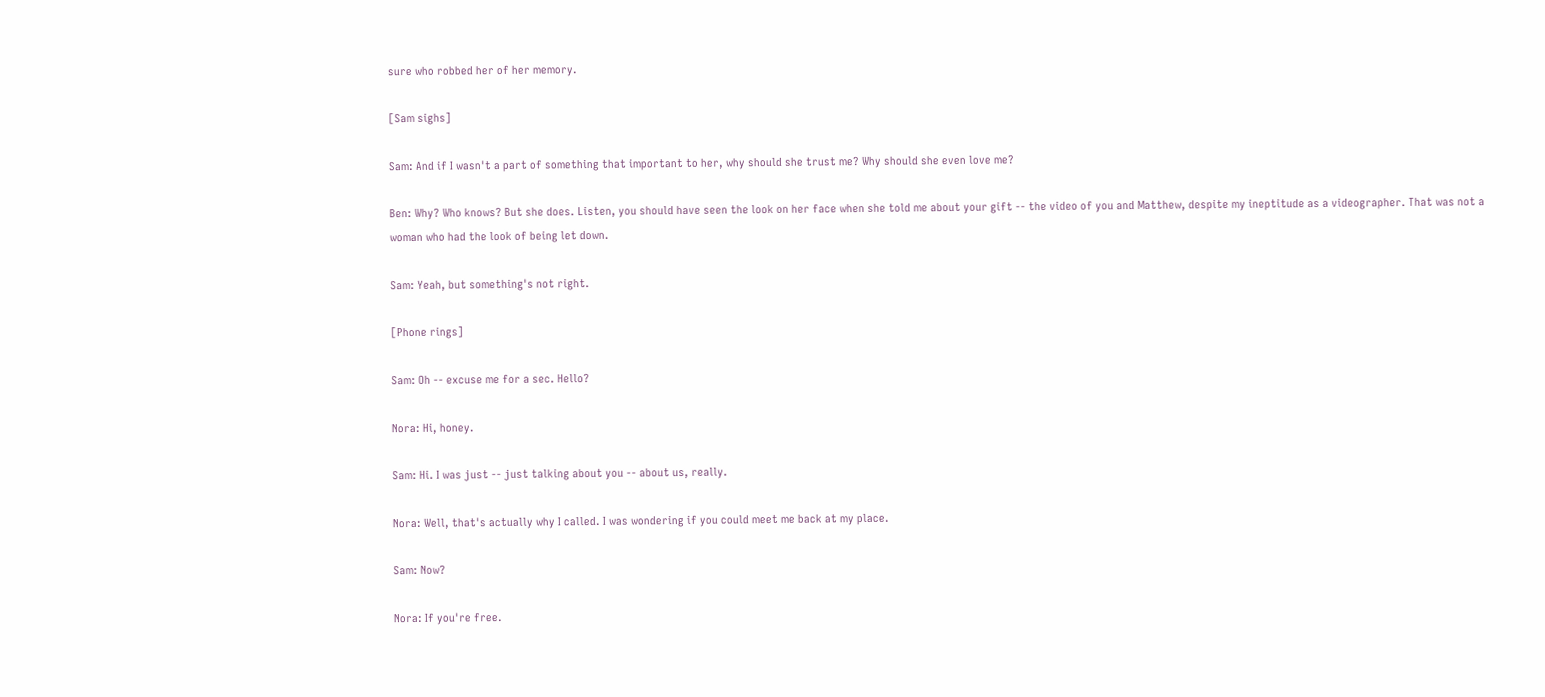sure who robbed her of her memory.

[Sam sighs]

Sam: And if I wasn't a part of something that important to her, why should she trust me? Why should she even love me?

Ben: Why? Who knows? But she does. Listen, you should have seen the look on her face when she told me about your gift -- the video of you and Matthew, despite my ineptitude as a videographer. That was not a woman who had the look of being let down.

Sam: Yeah, but something's not right.

[Phone rings]

Sam: Oh -- excuse me for a sec. Hello?

Nora: Hi, honey.

Sam: Hi. I was just -- just talking about you -- about us, really.

Nora: Well, that's actually why I called. I was wondering if you could meet me back at my place.

Sam: Now?

Nora: If you're free.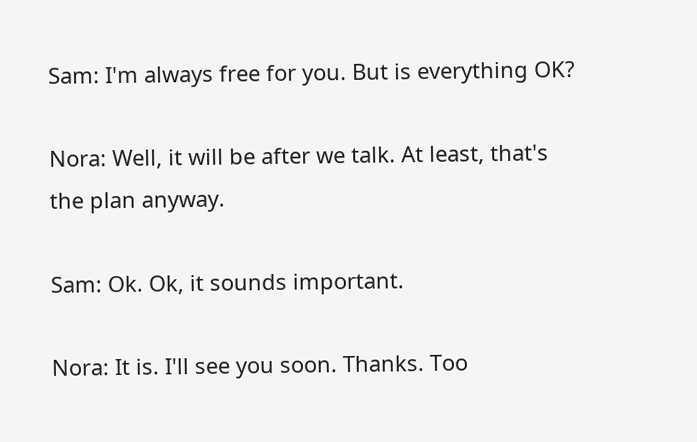Sam: I'm always free for you. But is everything OK?

Nora: Well, it will be after we talk. At least, that's the plan anyway.

Sam: Ok. Ok, it sounds important.

Nora: It is. I'll see you soon. Thanks. Too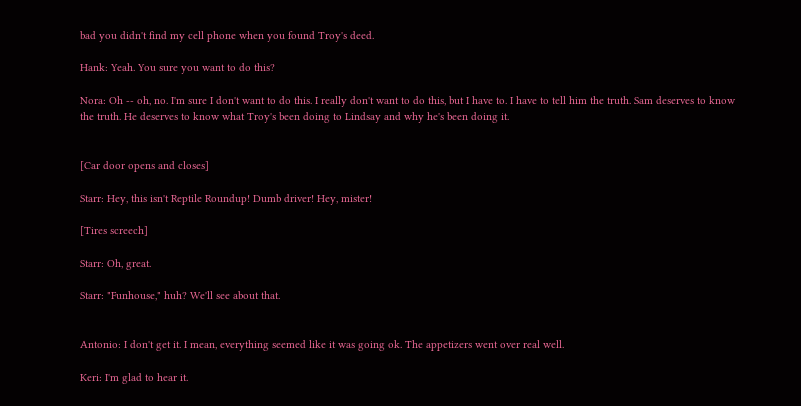bad you didn't find my cell phone when you found Troy's deed.

Hank: Yeah. You sure you want to do this?

Nora: Oh -- oh, no. I'm sure I don't want to do this. I really don't want to do this, but I have to. I have to tell him the truth. Sam deserves to know the truth. He deserves to know what Troy's been doing to Lindsay and why he's been doing it.


[Car door opens and closes]

Starr: Hey, this isn't Reptile Roundup! Dumb driver! Hey, mister!

[Tires screech]

Starr: Oh, great.

Starr: "Funhouse," huh? We'll see about that.


Antonio: I don't get it. I mean, everything seemed like it was going ok. The appetizers went over real well.

Keri: I'm glad to hear it.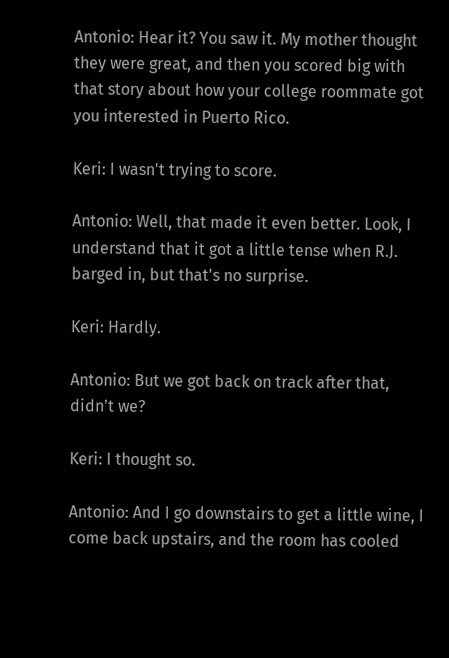Antonio: Hear it? You saw it. My mother thought they were great, and then you scored big with that story about how your college roommate got you interested in Puerto Rico.

Keri: I wasn't trying to score.

Antonio: Well, that made it even better. Look, I understand that it got a little tense when R.J. barged in, but that's no surprise.

Keri: Hardly.

Antonio: But we got back on track after that, didn't we?

Keri: I thought so.

Antonio: And I go downstairs to get a little wine, I come back upstairs, and the room has cooled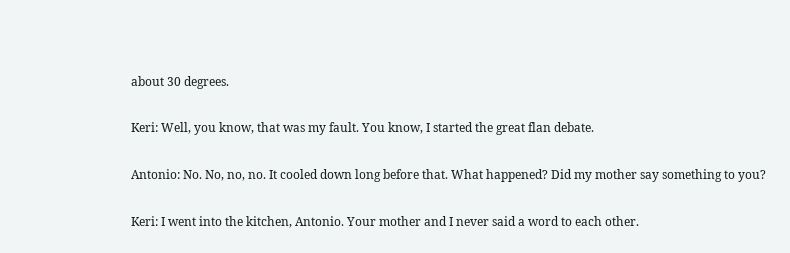about 30 degrees.

Keri: Well, you know, that was my fault. You know, I started the great flan debate.

Antonio: No. No, no, no. It cooled down long before that. What happened? Did my mother say something to you?

Keri: I went into the kitchen, Antonio. Your mother and I never said a word to each other.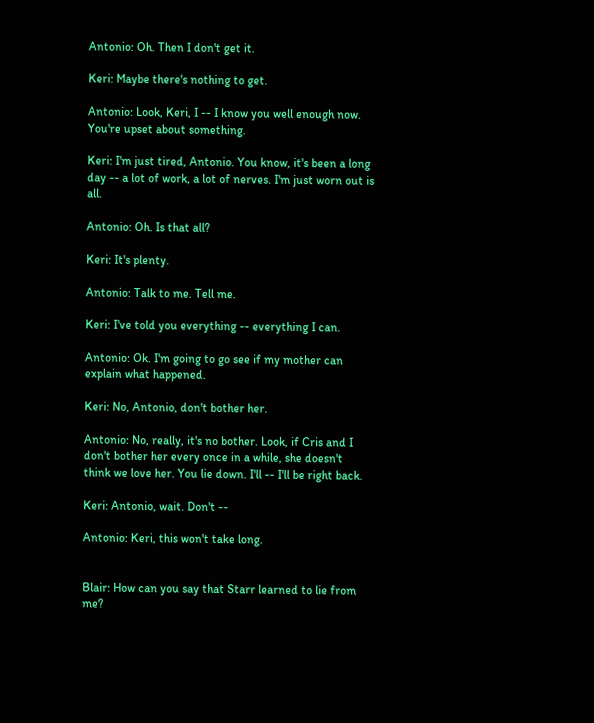Antonio: Oh. Then I don't get it.

Keri: Maybe there's nothing to get.

Antonio: Look, Keri, I -- I know you well enough now. You're upset about something.

Keri: I'm just tired, Antonio. You know, it's been a long day -- a lot of work, a lot of nerves. I'm just worn out is all.

Antonio: Oh. Is that all?

Keri: It's plenty.

Antonio: Talk to me. Tell me.

Keri: I've told you everything -- everything I can.

Antonio: Ok. I'm going to go see if my mother can explain what happened.

Keri: No, Antonio, don't bother her.

Antonio: No, really, it's no bother. Look, if Cris and I don't bother her every once in a while, she doesn't think we love her. You lie down. I'll -- I'll be right back.

Keri: Antonio, wait. Don't --

Antonio: Keri, this won't take long.


Blair: How can you say that Starr learned to lie from me?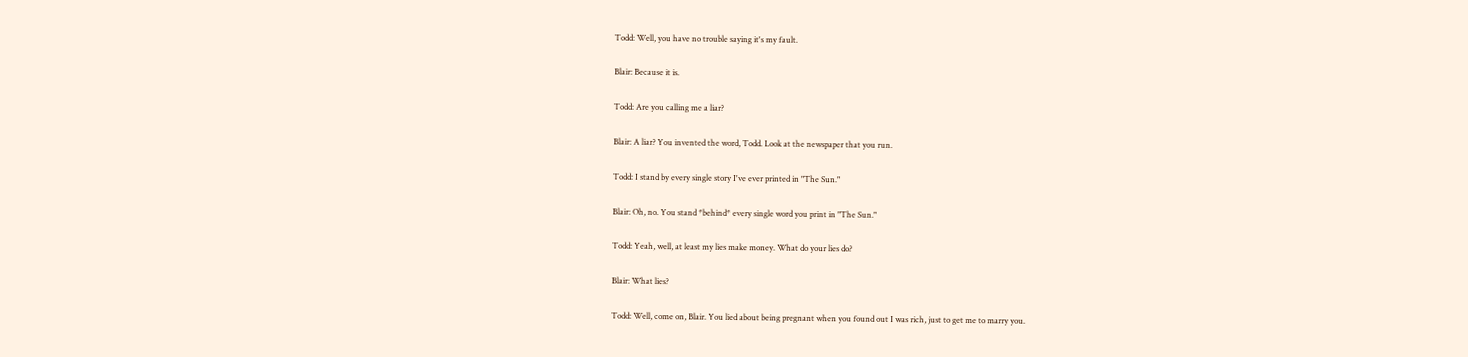Todd: Well, you have no trouble saying it's my fault.

Blair: Because it is.

Todd: Are you calling me a liar?

Blair: A liar? You invented the word, Todd. Look at the newspaper that you run.

Todd: I stand by every single story I've ever printed in "The Sun."

Blair: Oh, no. You stand *behind* every single word you print in "The Sun."

Todd: Yeah, well, at least my lies make money. What do your lies do?

Blair: What lies?

Todd: Well, come on, Blair. You lied about being pregnant when you found out I was rich, just to get me to marry you.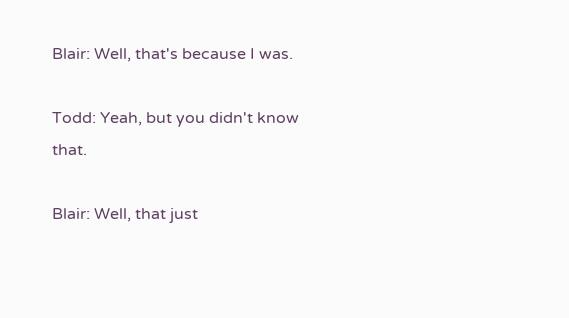Blair: Well, that's because I was.

Todd: Yeah, but you didn't know that.

Blair: Well, that just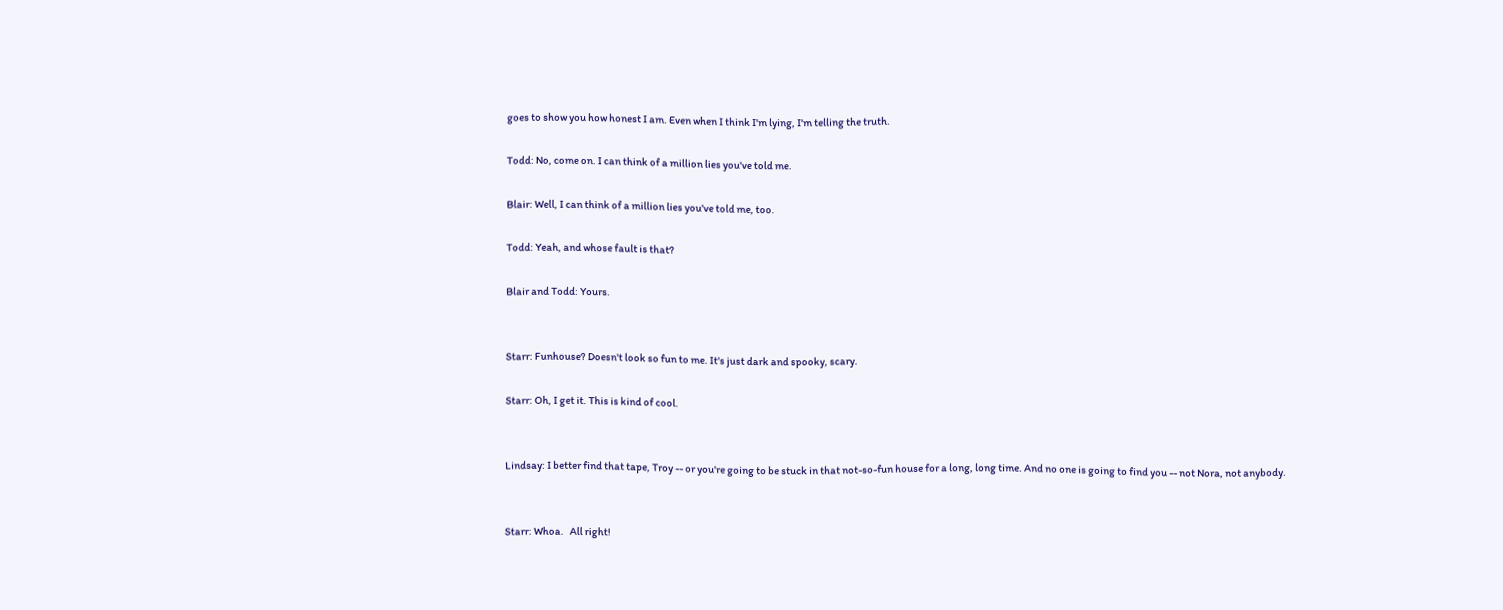goes to show you how honest I am. Even when I think I'm lying, I'm telling the truth.

Todd: No, come on. I can think of a million lies you've told me.

Blair: Well, I can think of a million lies you've told me, too.

Todd: Yeah, and whose fault is that?

Blair and Todd: Yours.


Starr: Funhouse? Doesn't look so fun to me. It's just dark and spooky, scary.

Starr: Oh, I get it. This is kind of cool.


Lindsay: I better find that tape, Troy -- or you're going to be stuck in that not-so-fun house for a long, long time. And no one is going to find you -- not Nora, not anybody.


Starr: Whoa.   All right!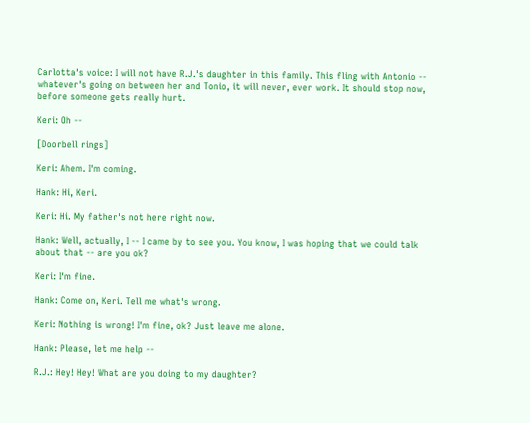Carlotta's voice: I will not have R.J.'s daughter in this family. This fling with Antonio -- whatever's going on between her and Tonio, it will never, ever work. It should stop now, before someone gets really hurt.

Keri: Oh --

[Doorbell rings]

Keri: Ahem. I'm coming.

Hank: Hi, Keri.

Keri: Hi. My father's not here right now.

Hank: Well, actually, I -- I came by to see you. You know, I was hoping that we could talk about that -- are you ok?

Keri: I'm fine.

Hank: Come on, Keri. Tell me what's wrong.

Keri: Nothing is wrong! I'm fine, ok? Just leave me alone.

Hank: Please, let me help --

R.J.: Hey! Hey! What are you doing to my daughter?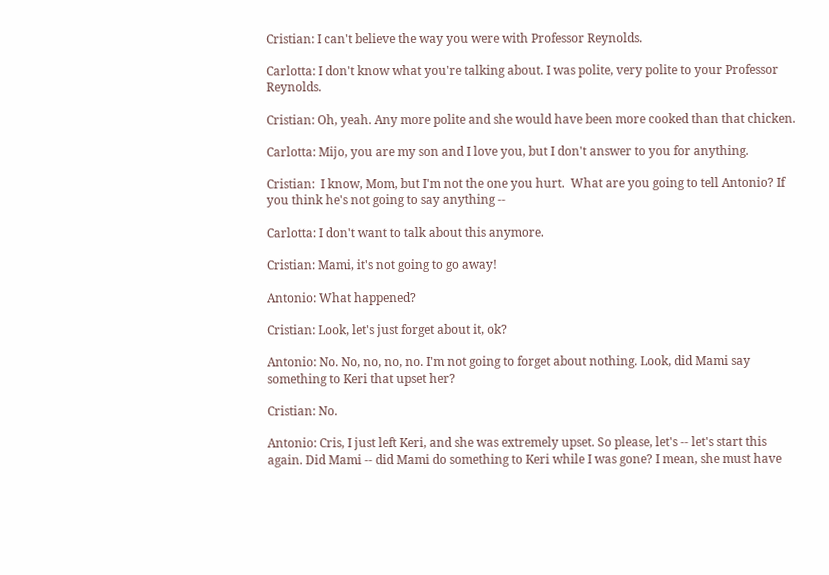Cristian: I can't believe the way you were with Professor Reynolds.

Carlotta: I don't know what you're talking about. I was polite, very polite to your Professor Reynolds.

Cristian: Oh, yeah. Any more polite and she would have been more cooked than that chicken.

Carlotta: Mijo, you are my son and I love you, but I don't answer to you for anything.

Cristian:  I know, Mom, but I'm not the one you hurt.  What are you going to tell Antonio? If you think he's not going to say anything --

Carlotta: I don't want to talk about this anymore.

Cristian: Mami, it's not going to go away!

Antonio: What happened?

Cristian: Look, let's just forget about it, ok?

Antonio: No. No, no, no, no. I'm not going to forget about nothing. Look, did Mami say something to Keri that upset her?

Cristian: No.

Antonio: Cris, I just left Keri, and she was extremely upset. So please, let's -- let's start this again. Did Mami -- did Mami do something to Keri while I was gone? I mean, she must have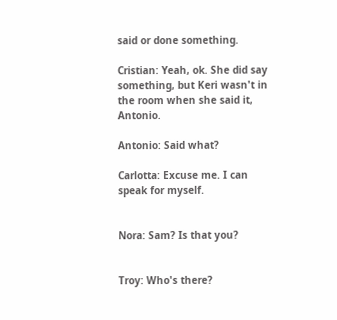said or done something.

Cristian: Yeah, ok. She did say something, but Keri wasn't in the room when she said it, Antonio.

Antonio: Said what?

Carlotta: Excuse me. I can speak for myself.


Nora: Sam? Is that you?


Troy: Who's there?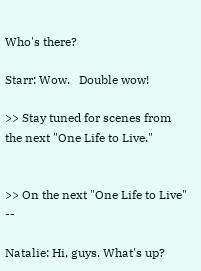Who's there?

Starr: Wow.   Double wow!

>> Stay tuned for scenes from the next "One Life to Live."


>> On the next "One Life to Live" --

Natalie: Hi, guys. What's up?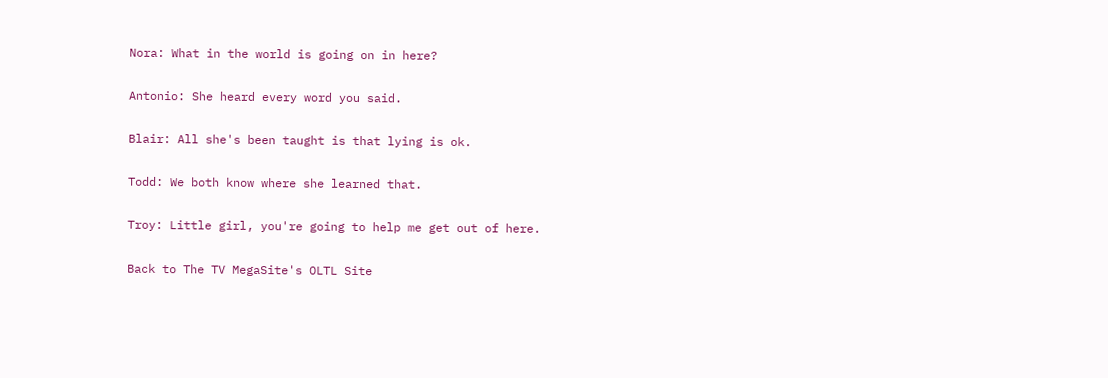Nora: What in the world is going on in here?

Antonio: She heard every word you said.

Blair: All she's been taught is that lying is ok.

Todd: We both know where she learned that.

Troy: Little girl, you're going to help me get out of here.

Back to The TV MegaSite's OLTL Site